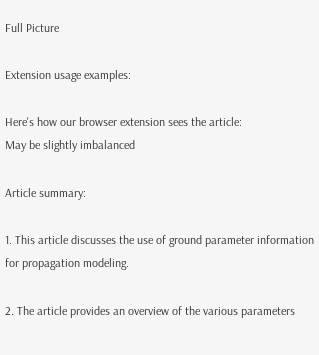Full Picture

Extension usage examples:

Here's how our browser extension sees the article:
May be slightly imbalanced

Article summary:

1. This article discusses the use of ground parameter information for propagation modeling.

2. The article provides an overview of the various parameters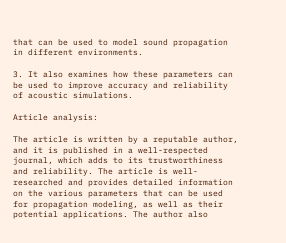that can be used to model sound propagation in different environments.

3. It also examines how these parameters can be used to improve accuracy and reliability of acoustic simulations.

Article analysis:

The article is written by a reputable author, and it is published in a well-respected journal, which adds to its trustworthiness and reliability. The article is well-researched and provides detailed information on the various parameters that can be used for propagation modeling, as well as their potential applications. The author also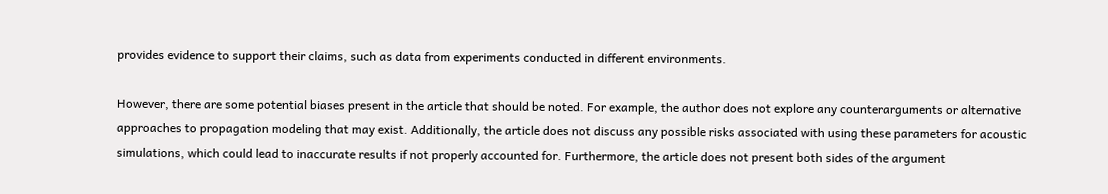provides evidence to support their claims, such as data from experiments conducted in different environments.

However, there are some potential biases present in the article that should be noted. For example, the author does not explore any counterarguments or alternative approaches to propagation modeling that may exist. Additionally, the article does not discuss any possible risks associated with using these parameters for acoustic simulations, which could lead to inaccurate results if not properly accounted for. Furthermore, the article does not present both sides of the argument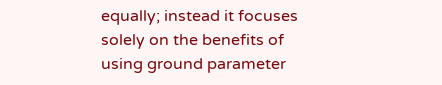equally; instead it focuses solely on the benefits of using ground parameter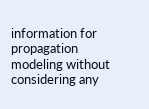information for propagation modeling without considering any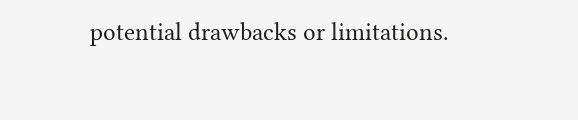potential drawbacks or limitations.